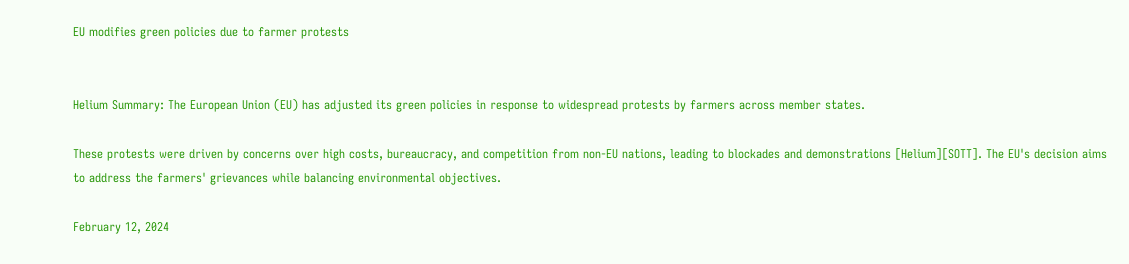EU modifies green policies due to farmer protests


Helium Summary: The European Union (EU) has adjusted its green policies in response to widespread protests by farmers across member states.

These protests were driven by concerns over high costs, bureaucracy, and competition from non-EU nations, leading to blockades and demonstrations [Helium][SOTT]. The EU's decision aims to address the farmers' grievances while balancing environmental objectives.

February 12, 2024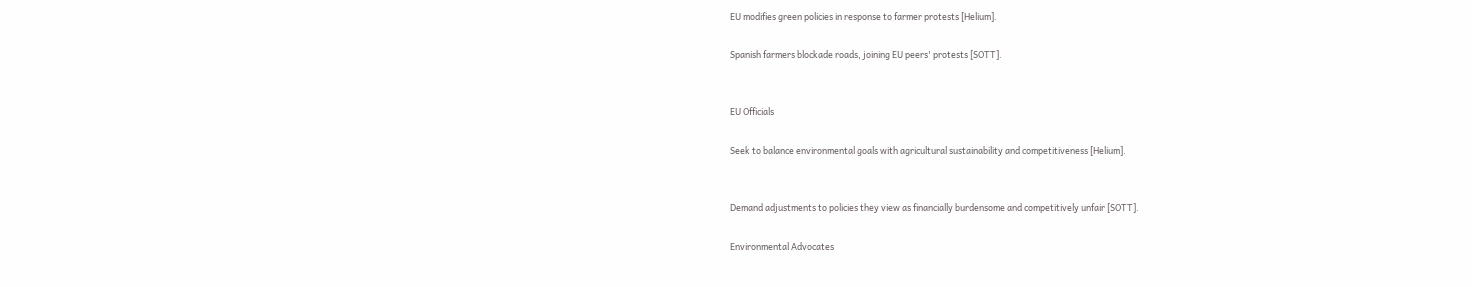EU modifies green policies in response to farmer protests [Helium].

Spanish farmers blockade roads, joining EU peers' protests [SOTT].


EU Officials

Seek to balance environmental goals with agricultural sustainability and competitiveness [Helium].


Demand adjustments to policies they view as financially burdensome and competitively unfair [SOTT].

Environmental Advocates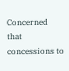Concerned that concessions to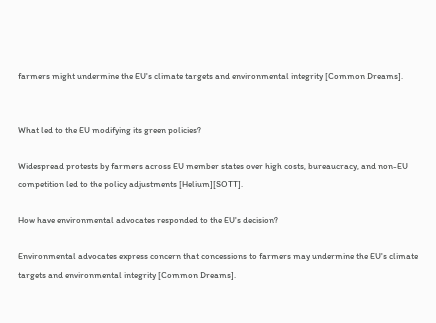farmers might undermine the EU's climate targets and environmental integrity [Common Dreams].


What led to the EU modifying its green policies?

Widespread protests by farmers across EU member states over high costs, bureaucracy, and non-EU competition led to the policy adjustments [Helium][SOTT].

How have environmental advocates responded to the EU's decision?

Environmental advocates express concern that concessions to farmers may undermine the EU's climate targets and environmental integrity [Common Dreams].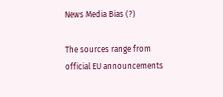News Media Bias (?)

The sources range from official EU announcements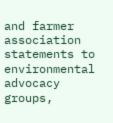and farmer association statements to environmental advocacy groups,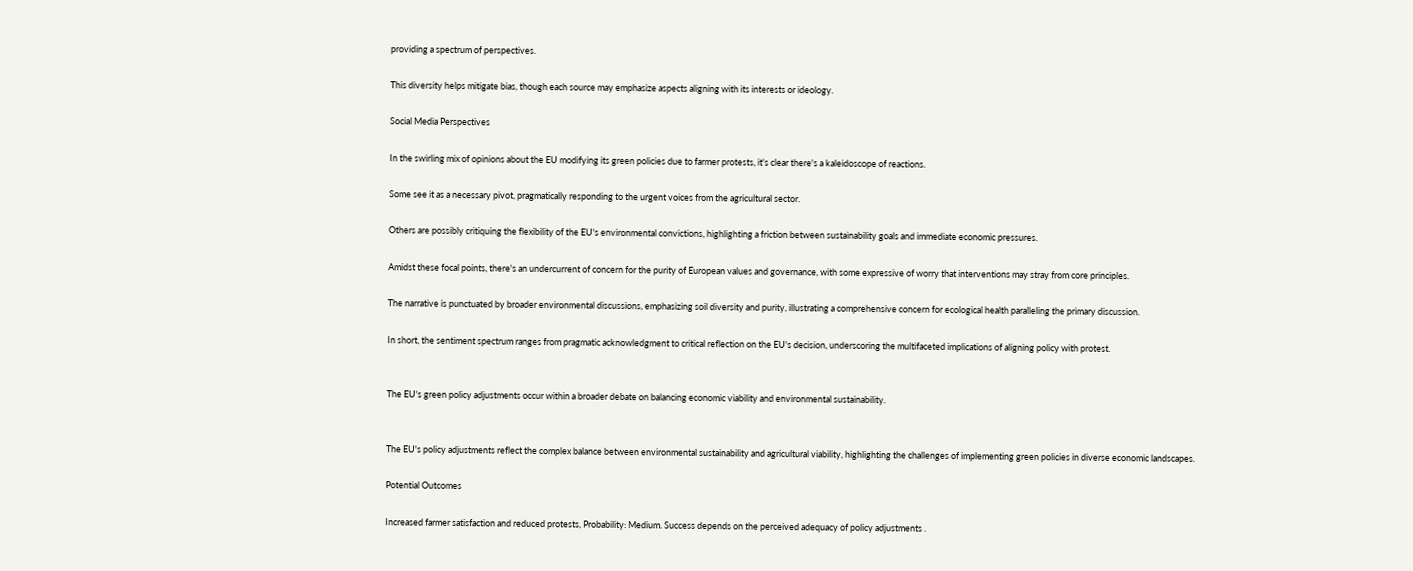providing a spectrum of perspectives.

This diversity helps mitigate bias, though each source may emphasize aspects aligning with its interests or ideology.

Social Media Perspectives

In the swirling mix of opinions about the EU modifying its green policies due to farmer protests, it's clear there's a kaleidoscope of reactions.

Some see it as a necessary pivot, pragmatically responding to the urgent voices from the agricultural sector.

Others are possibly critiquing the flexibility of the EU's environmental convictions, highlighting a friction between sustainability goals and immediate economic pressures.

Amidst these focal points, there's an undercurrent of concern for the purity of European values and governance, with some expressive of worry that interventions may stray from core principles.

The narrative is punctuated by broader environmental discussions, emphasizing soil diversity and purity, illustrating a comprehensive concern for ecological health paralleling the primary discussion.

In short, the sentiment spectrum ranges from pragmatic acknowledgment to critical reflection on the EU's decision, underscoring the multifaceted implications of aligning policy with protest.


The EU's green policy adjustments occur within a broader debate on balancing economic viability and environmental sustainability.


The EU's policy adjustments reflect the complex balance between environmental sustainability and agricultural viability, highlighting the challenges of implementing green policies in diverse economic landscapes.

Potential Outcomes

Increased farmer satisfaction and reduced protests, Probability: Medium. Success depends on the perceived adequacy of policy adjustments .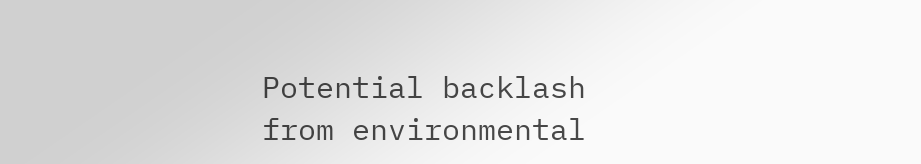Potential backlash from environmental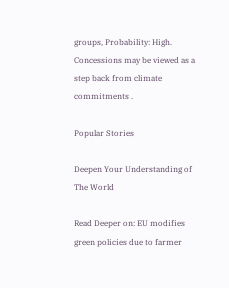groups, Probability: High. Concessions may be viewed as a step back from climate commitments .

Popular Stories

Deepen Your Understanding of The World

Read Deeper on: EU modifies green policies due to farmer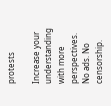protests

Increase your understanding with more perspectives. No ads. No censorship.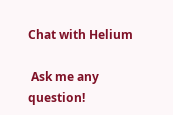Chat with Helium

 Ask me any question!